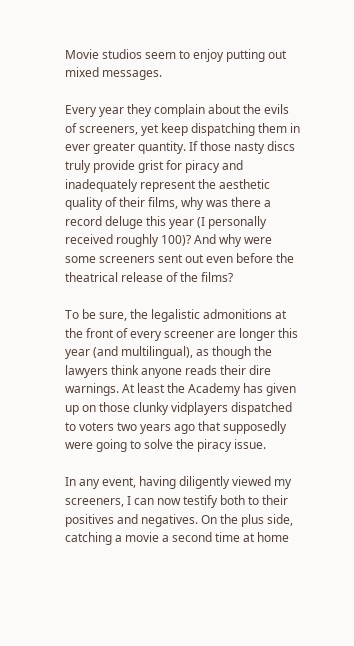Movie studios seem to enjoy putting out mixed messages.

Every year they complain about the evils of screeners, yet keep dispatching them in ever greater quantity. If those nasty discs truly provide grist for piracy and inadequately represent the aesthetic quality of their films, why was there a record deluge this year (I personally received roughly 100)? And why were some screeners sent out even before the theatrical release of the films?

To be sure, the legalistic admonitions at the front of every screener are longer this year (and multilingual), as though the lawyers think anyone reads their dire warnings. At least the Academy has given up on those clunky vidplayers dispatched to voters two years ago that supposedly were going to solve the piracy issue.

In any event, having diligently viewed my screeners, I can now testify both to their positives and negatives. On the plus side, catching a movie a second time at home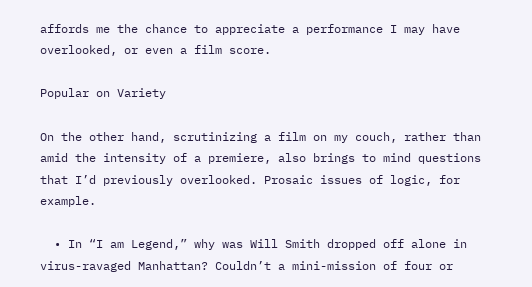affords me the chance to appreciate a performance I may have overlooked, or even a film score.

Popular on Variety

On the other hand, scrutinizing a film on my couch, rather than amid the intensity of a premiere, also brings to mind questions that I’d previously overlooked. Prosaic issues of logic, for example.

  • In “I am Legend,” why was Will Smith dropped off alone in virus-ravaged Manhattan? Couldn’t a mini-mission of four or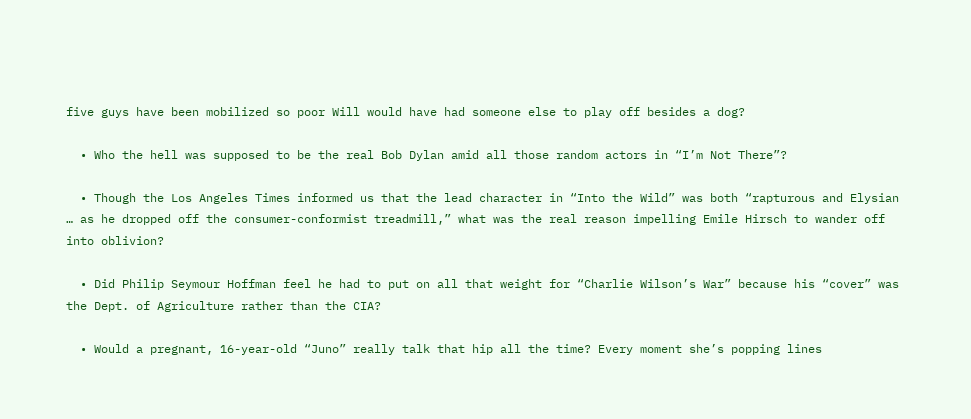five guys have been mobilized so poor Will would have had someone else to play off besides a dog?

  • Who the hell was supposed to be the real Bob Dylan amid all those random actors in “I’m Not There”?

  • Though the Los Angeles Times informed us that the lead character in “Into the Wild” was both “rapturous and Elysian … as he dropped off the consumer-conformist treadmill,” what was the real reason impelling Emile Hirsch to wander off into oblivion?

  • Did Philip Seymour Hoffman feel he had to put on all that weight for “Charlie Wilson’s War” because his “cover” was the Dept. of Agriculture rather than the CIA?

  • Would a pregnant, 16-year-old “Juno” really talk that hip all the time? Every moment she’s popping lines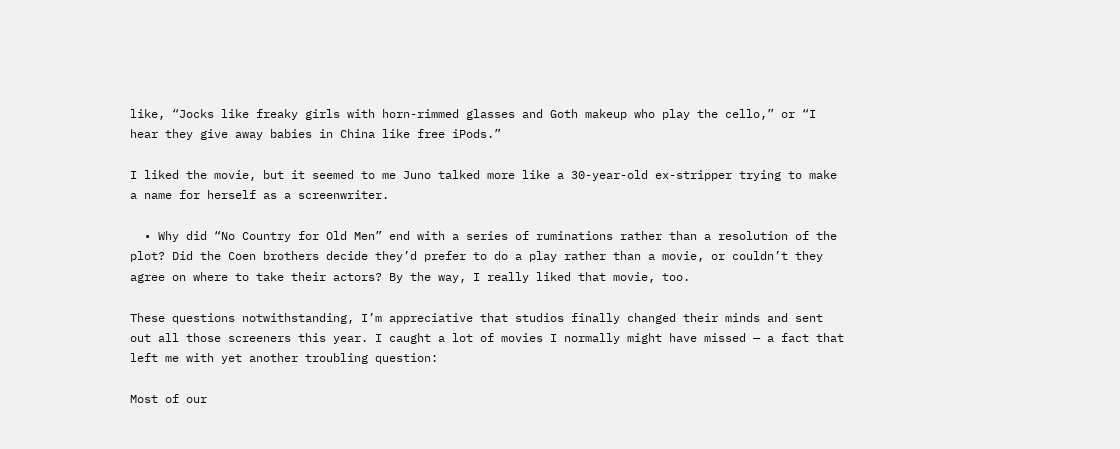like, “Jocks like freaky girls with horn-rimmed glasses and Goth makeup who play the cello,” or “I hear they give away babies in China like free iPods.”

I liked the movie, but it seemed to me Juno talked more like a 30-year-old ex-stripper trying to make a name for herself as a screenwriter.

  • Why did “No Country for Old Men” end with a series of ruminations rather than a resolution of the plot? Did the Coen brothers decide they’d prefer to do a play rather than a movie, or couldn’t they agree on where to take their actors? By the way, I really liked that movie, too.

These questions notwithstanding, I’m appreciative that studios finally changed their minds and sent out all those screeners this year. I caught a lot of movies I normally might have missed — a fact that left me with yet another troubling question:

Most of our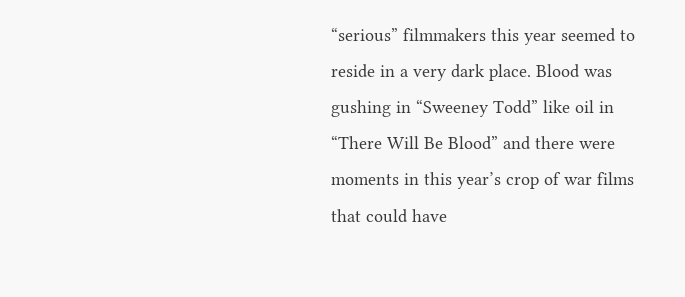“serious” filmmakers this year seemed to reside in a very dark place. Blood was gushing in “Sweeney Todd” like oil in “There Will Be Blood” and there were moments in this year’s crop of war films that could have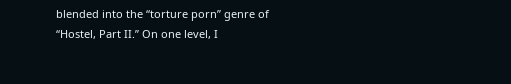blended into the “torture porn” genre of “Hostel, Part II.” On one level, I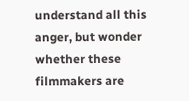understand all this anger, but wonder whether these filmmakers are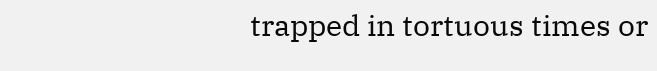trapped in tortuous times or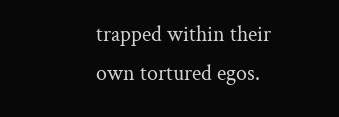trapped within their own tortured egos.